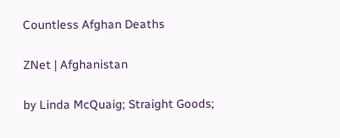Countless Afghan Deaths

ZNet | Afghanistan

by Linda McQuaig; Straight Goods;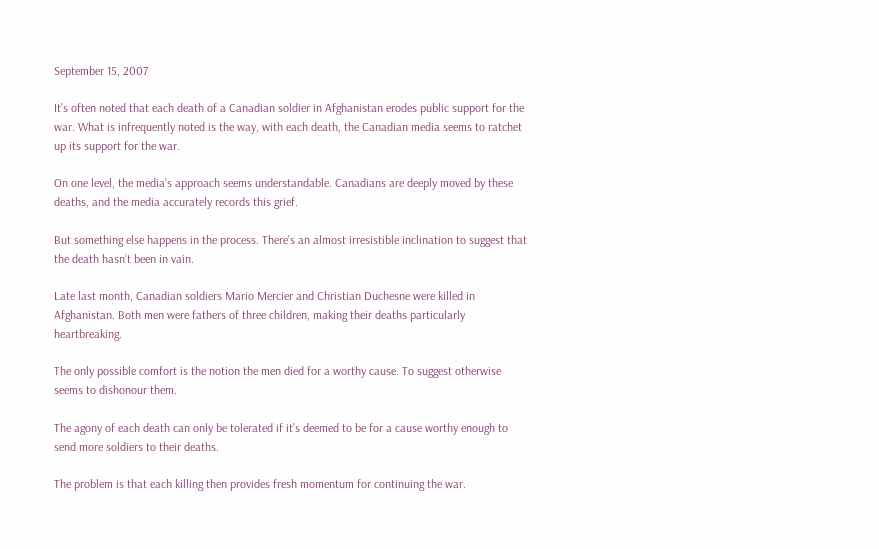September 15, 2007

It’s often noted that each death of a Canadian soldier in Afghanistan erodes public support for the war. What is infrequently noted is the way, with each death, the Canadian media seems to ratchet up its support for the war.

On one level, the media’s approach seems understandable. Canadians are deeply moved by these deaths, and the media accurately records this grief.

But something else happens in the process. There’s an almost irresistible inclination to suggest that the death hasn’t been in vain.

Late last month, Canadian soldiers Mario Mercier and Christian Duchesne were killed in Afghanistan. Both men were fathers of three children, making their deaths particularly heartbreaking.

The only possible comfort is the notion the men died for a worthy cause. To suggest otherwise seems to dishonour them.

The agony of each death can only be tolerated if it’s deemed to be for a cause worthy enough to send more soldiers to their deaths.

The problem is that each killing then provides fresh momentum for continuing the war.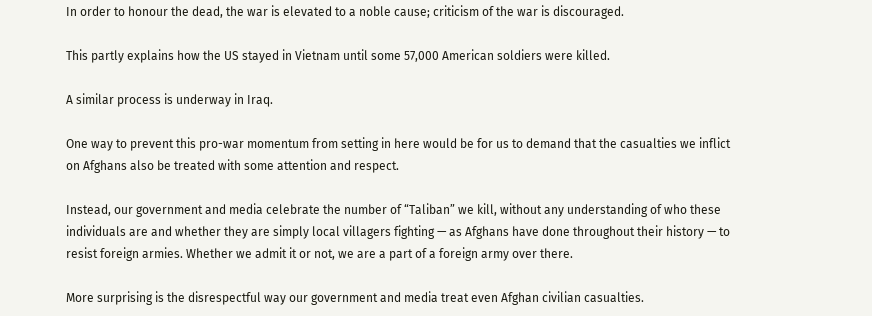In order to honour the dead, the war is elevated to a noble cause; criticism of the war is discouraged.

This partly explains how the US stayed in Vietnam until some 57,000 American soldiers were killed.

A similar process is underway in Iraq.

One way to prevent this pro-war momentum from setting in here would be for us to demand that the casualties we inflict on Afghans also be treated with some attention and respect.

Instead, our government and media celebrate the number of “Taliban” we kill, without any understanding of who these individuals are and whether they are simply local villagers fighting — as Afghans have done throughout their history — to resist foreign armies. Whether we admit it or not, we are a part of a foreign army over there.

More surprising is the disrespectful way our government and media treat even Afghan civilian casualties.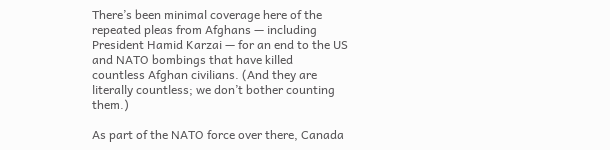There’s been minimal coverage here of the repeated pleas from Afghans — including President Hamid Karzai — for an end to the US and NATO bombings that have killed countless Afghan civilians. (And they are literally countless; we don’t bother counting them.)

As part of the NATO force over there, Canada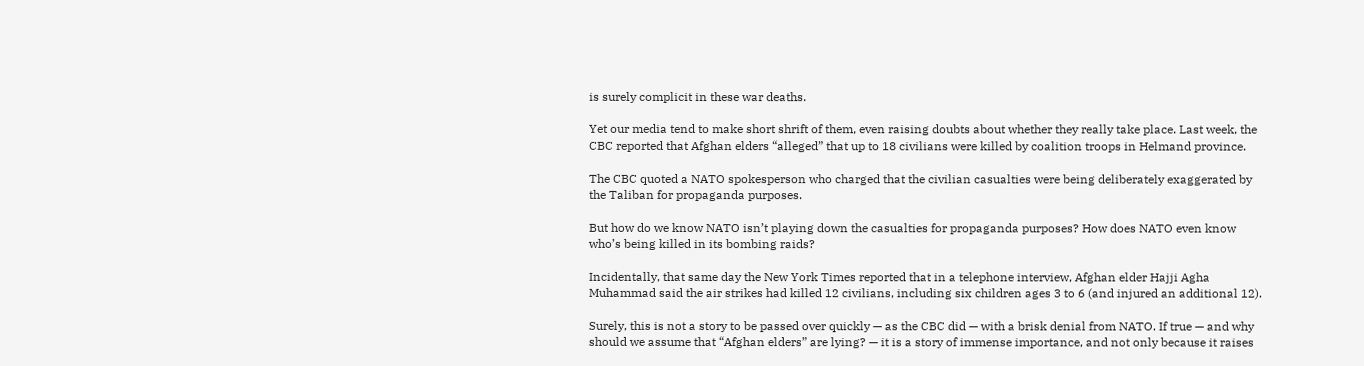is surely complicit in these war deaths.

Yet our media tend to make short shrift of them, even raising doubts about whether they really take place. Last week, the CBC reported that Afghan elders “alleged” that up to 18 civilians were killed by coalition troops in Helmand province.

The CBC quoted a NATO spokesperson who charged that the civilian casualties were being deliberately exaggerated by the Taliban for propaganda purposes.

But how do we know NATO isn’t playing down the casualties for propaganda purposes? How does NATO even know who’s being killed in its bombing raids?

Incidentally, that same day the New York Times reported that in a telephone interview, Afghan elder Hajji Agha Muhammad said the air strikes had killed 12 civilians, including six children ages 3 to 6 (and injured an additional 12).

Surely, this is not a story to be passed over quickly — as the CBC did — with a brisk denial from NATO. If true — and why should we assume that “Afghan elders” are lying? — it is a story of immense importance, and not only because it raises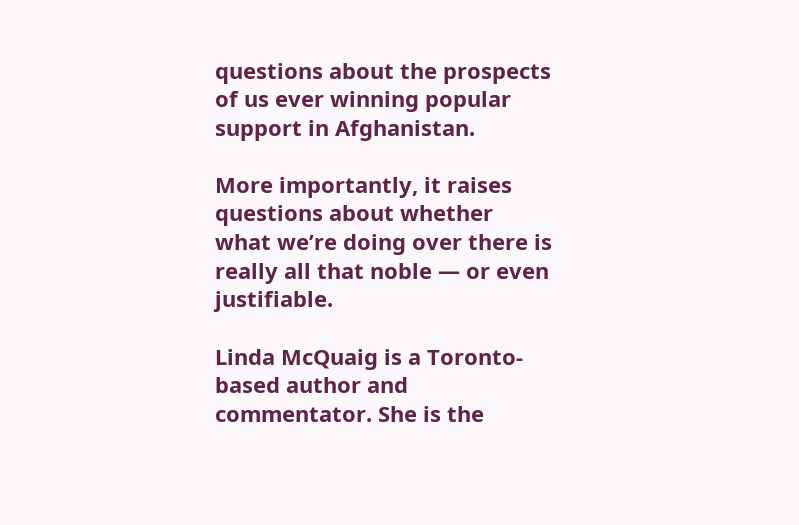questions about the prospects of us ever winning popular support in Afghanistan.

More importantly, it raises questions about whether what we’re doing over there is really all that noble — or even justifiable.

Linda McQuaig is a Toronto-based author and commentator. She is the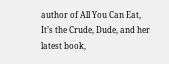author of All You Can Eat, It’s the Crude, Dude, and her latest book,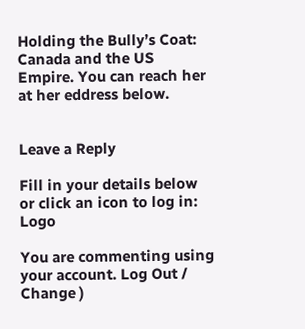Holding the Bully’s Coat: Canada and the US Empire. You can reach her at her eddress below.


Leave a Reply

Fill in your details below or click an icon to log in: Logo

You are commenting using your account. Log Out /  Change )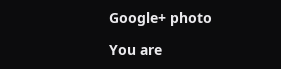Google+ photo

You are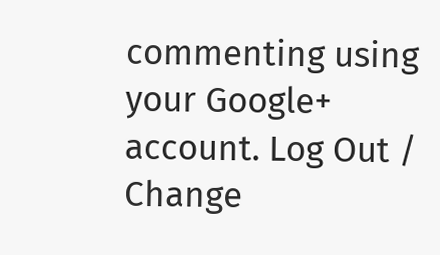commenting using your Google+ account. Log Out /  Change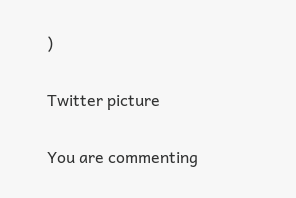)

Twitter picture

You are commenting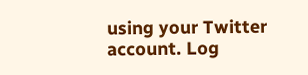using your Twitter account. Log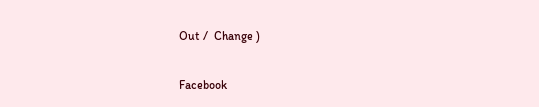Out /  Change )

Facebook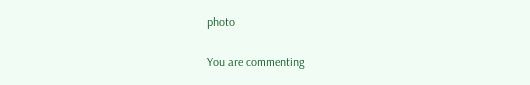photo

You are commenting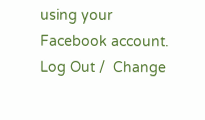using your Facebook account. Log Out /  Change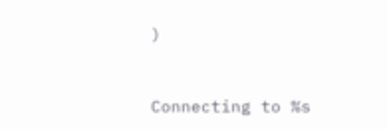)


Connecting to %s